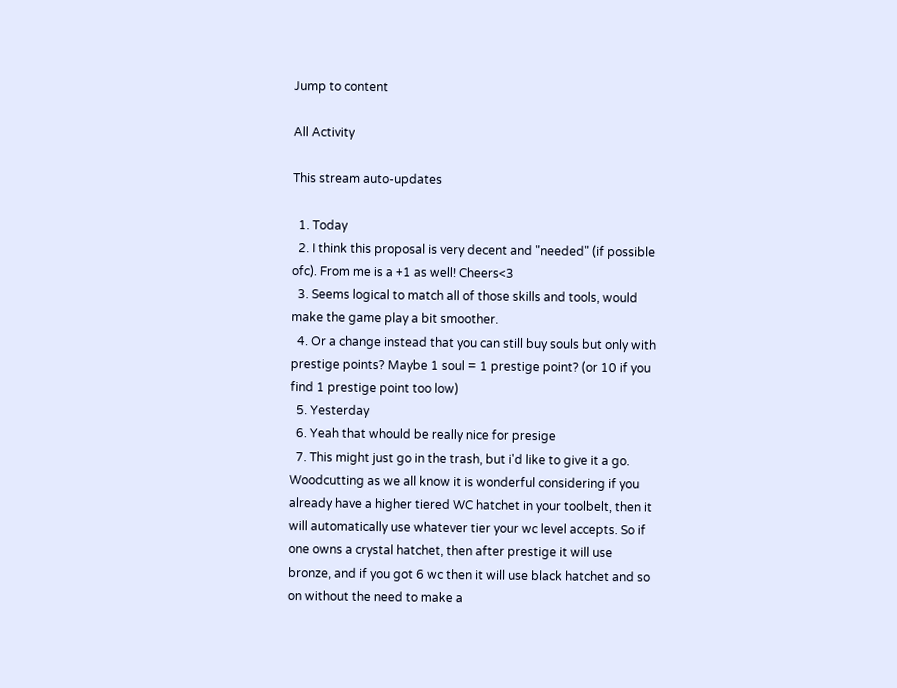Jump to content

All Activity

This stream auto-updates

  1. Today
  2. I think this proposal is very decent and "needed" (if possible ofc). From me is a +1 as well! Cheers<3
  3. Seems logical to match all of those skills and tools, would make the game play a bit smoother.
  4. Or a change instead that you can still buy souls but only with prestige points? Maybe 1 soul = 1 prestige point? (or 10 if you find 1 prestige point too low)
  5. Yesterday
  6. Yeah that whould be really nice for presige
  7. This might just go in the trash, but i'd like to give it a go. Woodcutting as we all know it is wonderful considering if you already have a higher tiered WC hatchet in your toolbelt, then it will automatically use whatever tier your wc level accepts. So if one owns a crystal hatchet, then after prestige it will use bronze, and if you got 6 wc then it will use black hatchet and so on without the need to make a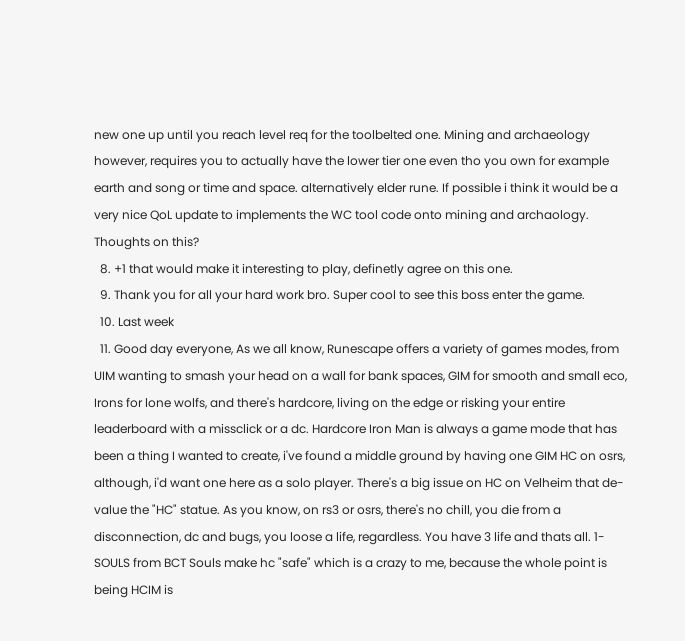new one up until you reach level req for the toolbelted one. Mining and archaeology however, requires you to actually have the lower tier one even tho you own for example earth and song or time and space. alternatively elder rune. If possible i think it would be a very nice QoL update to implements the WC tool code onto mining and archaology. Thoughts on this?
  8. +1 that would make it interesting to play, definetly agree on this one.
  9. Thank you for all your hard work bro. Super cool to see this boss enter the game.
  10. Last week
  11. Good day everyone, As we all know, Runescape offers a variety of games modes, from UIM wanting to smash your head on a wall for bank spaces, GIM for smooth and small eco, Irons for lone wolfs, and there's hardcore, living on the edge or risking your entire leaderboard with a missclick or a dc. Hardcore Iron Man is always a game mode that has been a thing I wanted to create, i've found a middle ground by having one GIM HC on osrs, although, i'd want one here as a solo player. There's a big issue on HC on Velheim that de-value the "HC" statue. As you know, on rs3 or osrs, there's no chill, you die from a disconnection, dc and bugs, you loose a life, regardless. You have 3 life and thats all. 1-SOULS from BCT Souls make hc "safe" which is a crazy to me, because the whole point is being HCIM is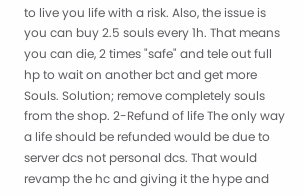to live you life with a risk. Also, the issue is you can buy 2.5 souls every 1h. That means you can die, 2 times "safe" and tele out full hp to wait on another bct and get more Souls. Solution; remove completely souls from the shop. 2-Refund of life The only way a life should be refunded would be due to server dcs not personal dcs. That would revamp the hc and giving it the hype and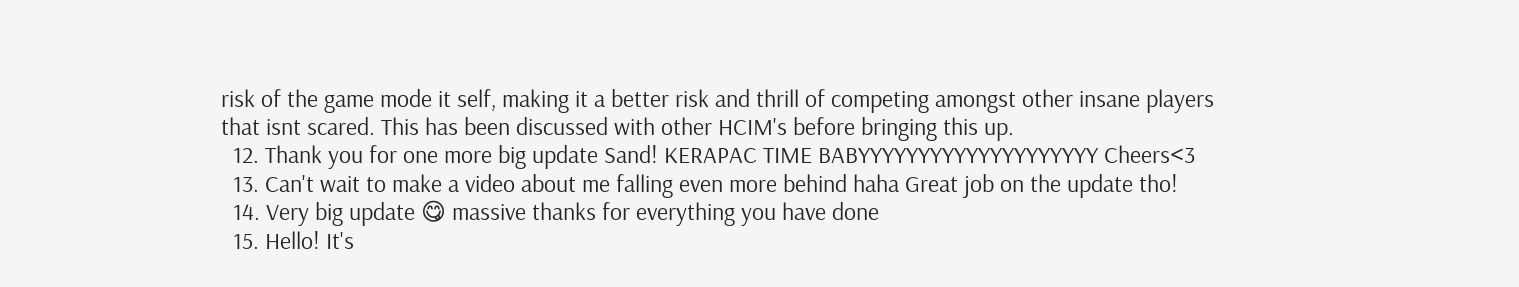risk of the game mode it self, making it a better risk and thrill of competing amongst other insane players that isnt scared. This has been discussed with other HCIM's before bringing this up.
  12. Thank you for one more big update Sand! KERAPAC TIME BABYYYYYYYYYYYYYYYYYYYY Cheers<3
  13. Can't wait to make a video about me falling even more behind haha Great job on the update tho!
  14. Very big update 😋 massive thanks for everything you have done
  15. Hello! It's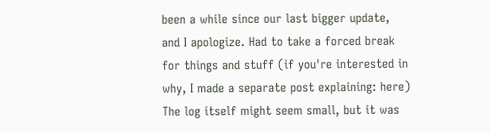been a while since our last bigger update, and I apologize. Had to take a forced break for things and stuff (if you're interested in why, I made a separate post explaining: here) The log itself might seem small, but it was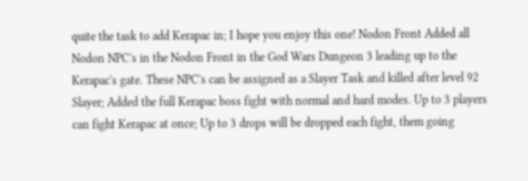quite the task to add Kerapac in; I hope you enjoy this one! Nodon Front Added all Nodon NPC's in the Nodon Front in the God Wars Dungeon 3 leading up to the Kerapac's gate. These NPC's can be assigned as a Slayer Task and killed after level 92 Slayer; Added the full Kerapac boss fight with normal and hard modes. Up to 3 players can fight Kerapac at once; Up to 3 drops will be dropped each fight, them going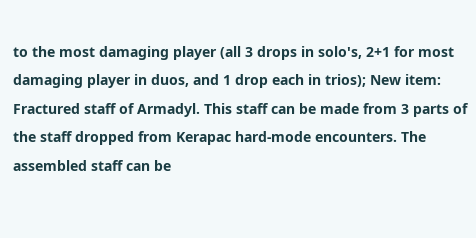to the most damaging player (all 3 drops in solo's, 2+1 for most damaging player in duos, and 1 drop each in trios); New item: Fractured staff of Armadyl. This staff can be made from 3 parts of the staff dropped from Kerapac hard-mode encounters. The assembled staff can be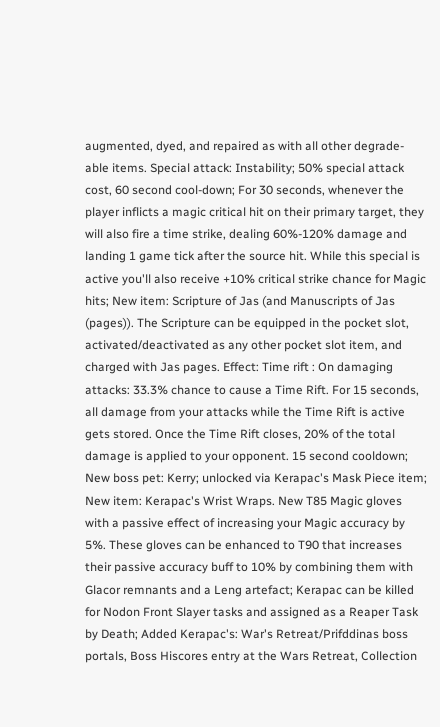augmented, dyed, and repaired as with all other degrade-able items. Special attack: Instability; 50% special attack cost, 60 second cool-down; For 30 seconds, whenever the player inflicts a magic critical hit on their primary target, they will also fire a time strike, dealing 60%-120% damage and landing 1 game tick after the source hit. While this special is active you'll also receive +10% critical strike chance for Magic hits; New item: Scripture of Jas (and Manuscripts of Jas (pages)). The Scripture can be equipped in the pocket slot, activated/deactivated as any other pocket slot item, and charged with Jas pages. Effect: Time rift : On damaging attacks: 33.3% chance to cause a Time Rift. For 15 seconds, all damage from your attacks while the Time Rift is active gets stored. Once the Time Rift closes, 20% of the total damage is applied to your opponent. 15 second cooldown; New boss pet: Kerry; unlocked via Kerapac's Mask Piece item; New item: Kerapac's Wrist Wraps. New T85 Magic gloves with a passive effect of increasing your Magic accuracy by 5%. These gloves can be enhanced to T90 that increases their passive accuracy buff to 10% by combining them with Glacor remnants and a Leng artefact; Kerapac can be killed for Nodon Front Slayer tasks and assigned as a Reaper Task by Death; Added Kerapac's: War's Retreat/Prifddinas boss portals, Boss Hiscores entry at the Wars Retreat, Collection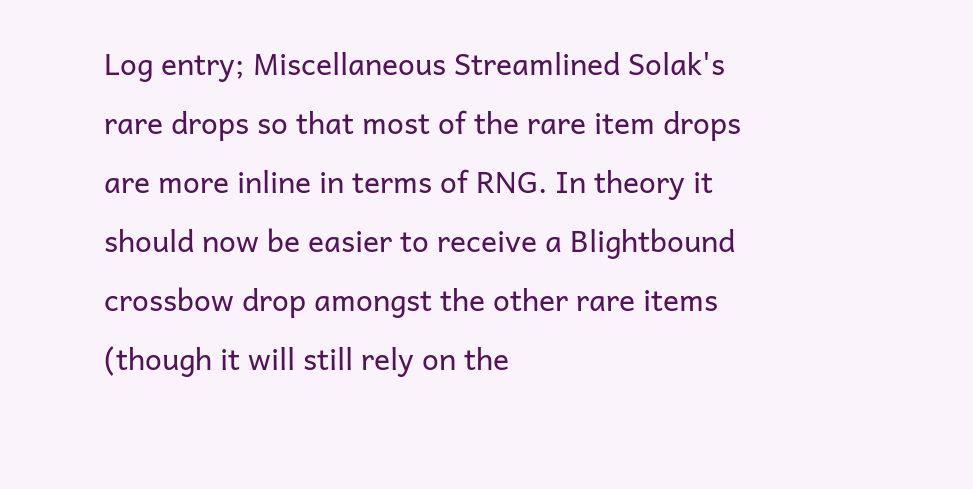Log entry; Miscellaneous Streamlined Solak's rare drops so that most of the rare item drops are more inline in terms of RNG. In theory it should now be easier to receive a Blightbound crossbow drop amongst the other rare items (though it will still rely on the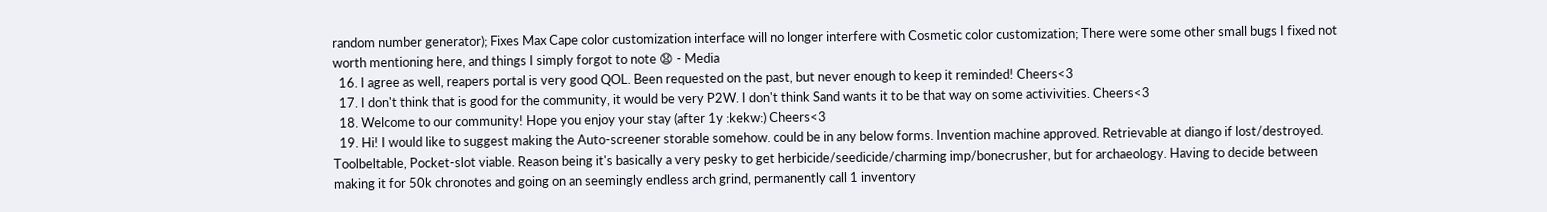random number generator); Fixes Max Cape color customization interface will no longer interfere with Cosmetic color customization; There were some other small bugs I fixed not worth mentioning here, and things I simply forgot to note 😧 - Media
  16. I agree as well, reapers portal is very good QOL. Been requested on the past, but never enough to keep it reminded! Cheers<3
  17. I don't think that is good for the community, it would be very P2W. I don't think Sand wants it to be that way on some activivities. Cheers<3
  18. Welcome to our community! Hope you enjoy your stay (after 1y :kekw:) Cheers<3
  19. Hi! I would like to suggest making the Auto-screener storable somehow. could be in any below forms. Invention machine approved. Retrievable at diango if lost/destroyed. Toolbeltable, Pocket-slot viable. Reason being it's basically a very pesky to get herbicide/seedicide/charming imp/bonecrusher, but for archaeology. Having to decide between making it for 50k chronotes and going on an seemingly endless arch grind, permanently call 1 inventory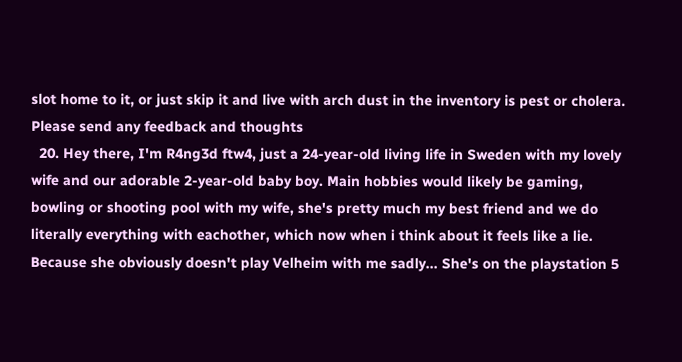slot home to it, or just skip it and live with arch dust in the inventory is pest or cholera. Please send any feedback and thoughts
  20. Hey there, I'm R4ng3d ftw4, just a 24-year-old living life in Sweden with my lovely wife and our adorable 2-year-old baby boy. Main hobbies would likely be gaming, bowling or shooting pool with my wife, she's pretty much my best friend and we do literally everything with eachother, which now when i think about it feels like a lie. Because she obviously doesn't play Velheim with me sadly... She's on the playstation 5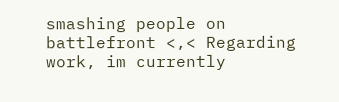smashing people on battlefront <,< Regarding work, im currently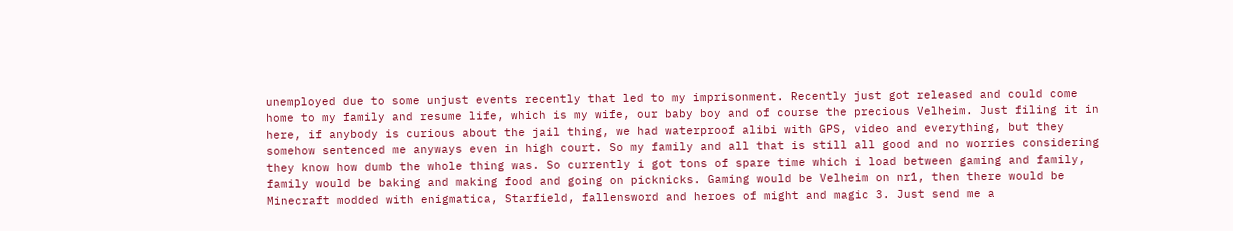unemployed due to some unjust events recently that led to my imprisonment. Recently just got released and could come home to my family and resume life, which is my wife, our baby boy and of course the precious Velheim. Just filing it in here, if anybody is curious about the jail thing, we had waterproof alibi with GPS, video and everything, but they somehow sentenced me anyways even in high court. So my family and all that is still all good and no worries considering they know how dumb the whole thing was. So currently i got tons of spare time which i load between gaming and family, family would be baking and making food and going on picknicks. Gaming would be Velheim on nr1, then there would be Minecraft modded with enigmatica, Starfield, fallensword and heroes of might and magic 3. Just send me a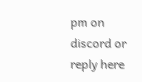pm on discord or reply here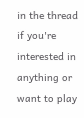in the thread if you're interested in anything or want to play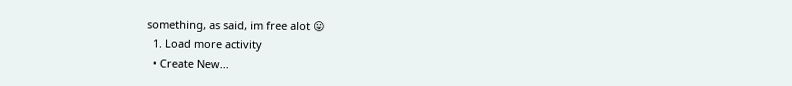something, as said, im free alot 😛
  1. Load more activity
  • Create New...